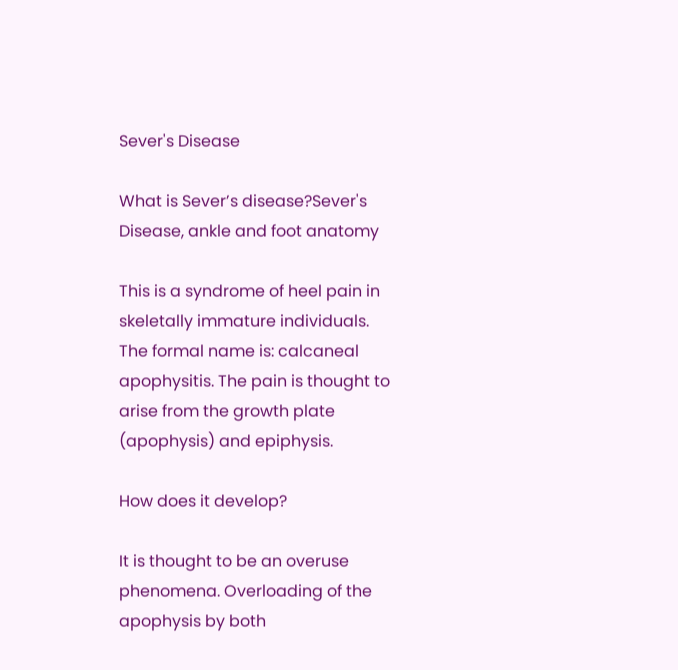Sever's Disease

What is Sever’s disease?Sever's Disease, ankle and foot anatomy

This is a syndrome of heel pain in skeletally immature individuals. The formal name is: calcaneal apophysitis. The pain is thought to arise from the growth plate (apophysis) and epiphysis.

How does it develop?

It is thought to be an overuse phenomena. Overloading of the apophysis by both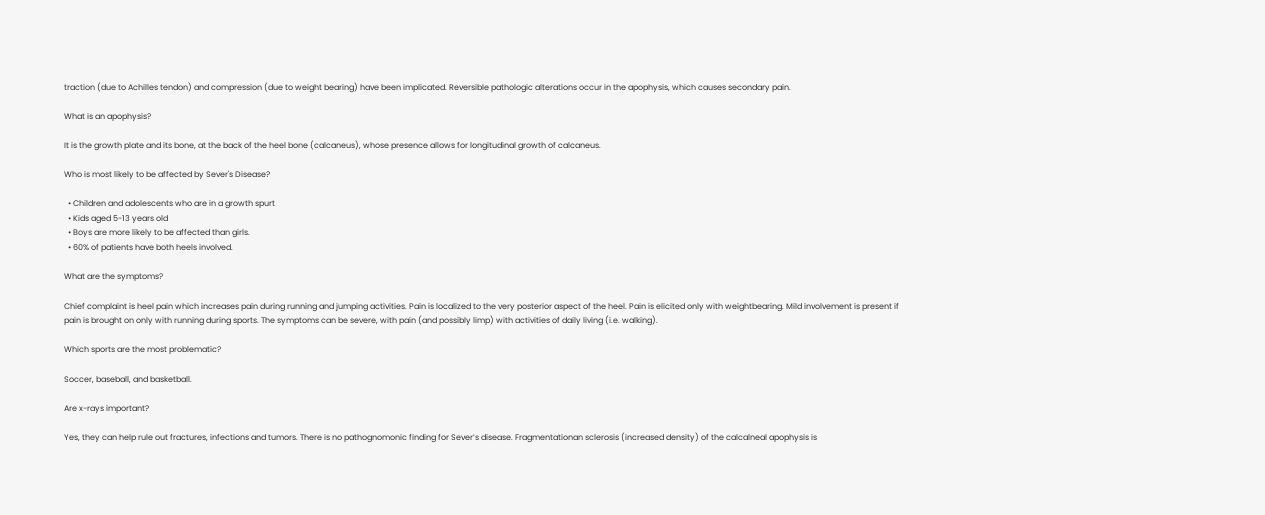traction (due to Achilles tendon) and compression (due to weight bearing) have been implicated. Reversible pathologic alterations occur in the apophysis, which causes secondary pain.

What is an apophysis?

It is the growth plate and its bone, at the back of the heel bone (calcaneus), whose presence allows for longitudinal growth of calcaneus.

Who is most likely to be affected by Sever's Disease?

  • Children and adolescents who are in a growth spurt
  • Kids aged 5-13 years old
  • Boys are more likely to be affected than girls.
  • 60% of patients have both heels involved.

What are the symptoms?

Chief complaint is heel pain which increases pain during running and jumping activities. Pain is localized to the very posterior aspect of the heel. Pain is elicited only with weightbearing. Mild involvement is present if pain is brought on only with running during sports. The symptoms can be severe, with pain (and possibly limp) with activities of daily living (i.e. walking).

Which sports are the most problematic?

Soccer, baseball, and basketball.

Are x-rays important?

Yes, they can help rule out fractures, infections and tumors. There is no pathognomonic finding for Sever’s disease. Fragmentationan sclerosis (increased density) of the calcalneal apophysis is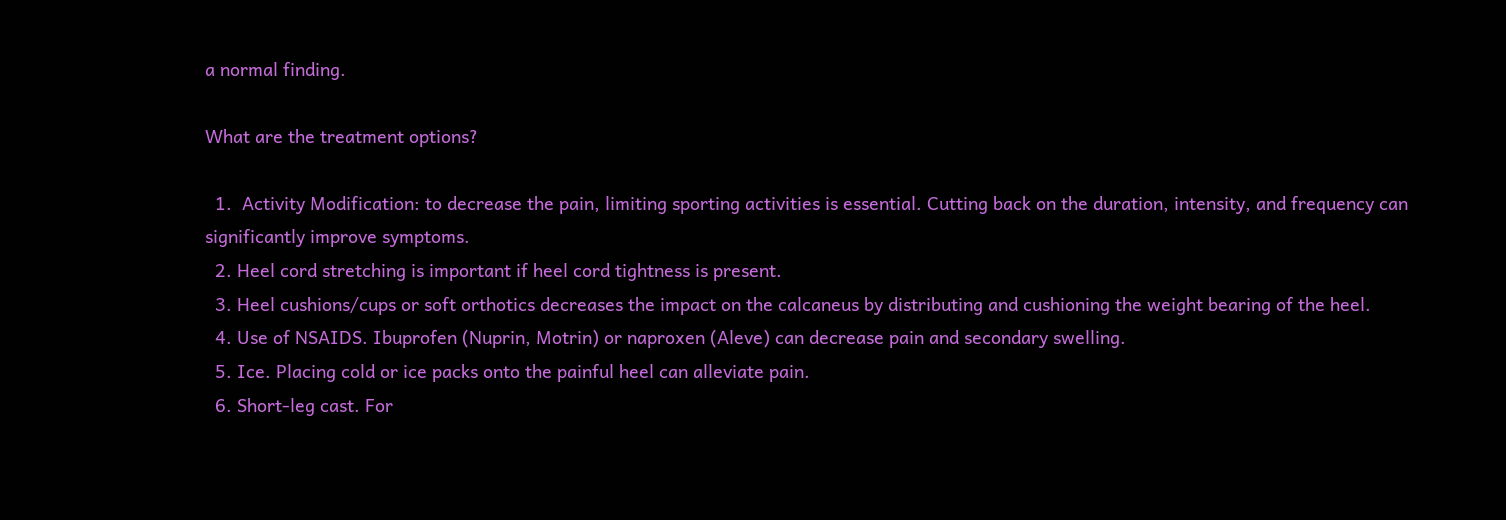a normal finding.

What are the treatment options?

  1.  Activity Modification: to decrease the pain, limiting sporting activities is essential. Cutting back on the duration, intensity, and frequency can significantly improve symptoms.
  2. Heel cord stretching is important if heel cord tightness is present.
  3. Heel cushions/cups or soft orthotics decreases the impact on the calcaneus by distributing and cushioning the weight bearing of the heel.
  4. Use of NSAIDS. Ibuprofen (Nuprin, Motrin) or naproxen (Aleve) can decrease pain and secondary swelling.
  5. Ice. Placing cold or ice packs onto the painful heel can alleviate pain.
  6. Short-leg cast. For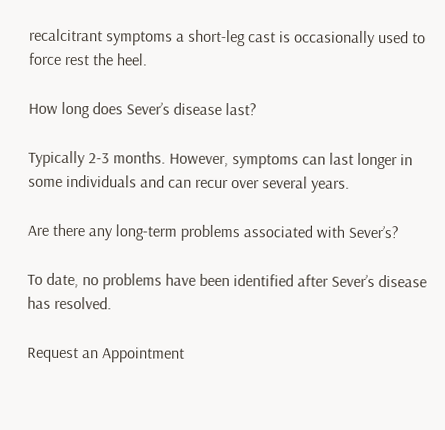recalcitrant symptoms a short-leg cast is occasionally used to force rest the heel.

How long does Sever’s disease last?

Typically 2-3 months. However, symptoms can last longer in some individuals and can recur over several years.

Are there any long-term problems associated with Sever’s?

To date, no problems have been identified after Sever’s disease has resolved.

Request an Appointment